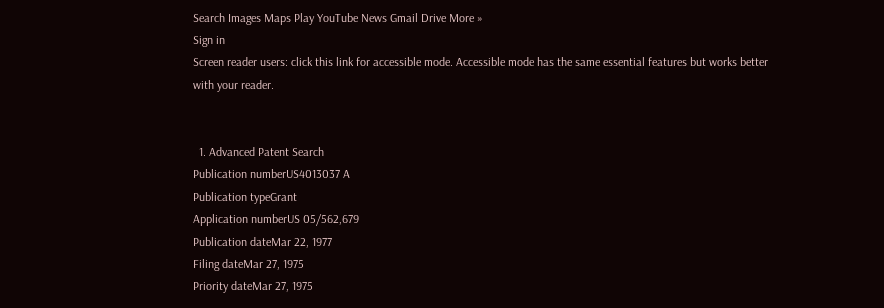Search Images Maps Play YouTube News Gmail Drive More »
Sign in
Screen reader users: click this link for accessible mode. Accessible mode has the same essential features but works better with your reader.


  1. Advanced Patent Search
Publication numberUS4013037 A
Publication typeGrant
Application numberUS 05/562,679
Publication dateMar 22, 1977
Filing dateMar 27, 1975
Priority dateMar 27, 1975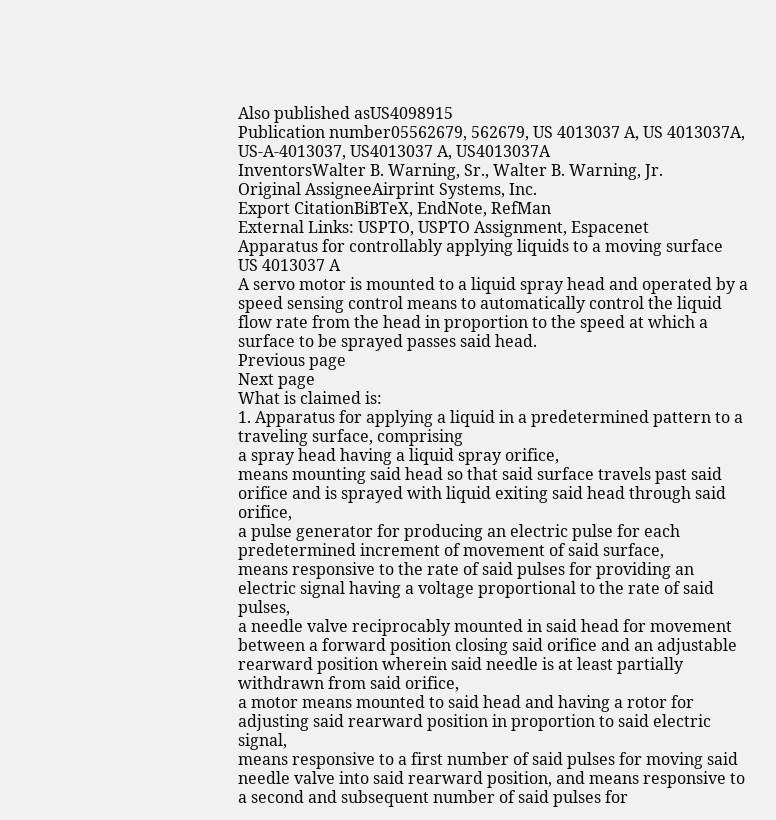Also published asUS4098915
Publication number05562679, 562679, US 4013037 A, US 4013037A, US-A-4013037, US4013037 A, US4013037A
InventorsWalter B. Warning, Sr., Walter B. Warning, Jr.
Original AssigneeAirprint Systems, Inc.
Export CitationBiBTeX, EndNote, RefMan
External Links: USPTO, USPTO Assignment, Espacenet
Apparatus for controllably applying liquids to a moving surface
US 4013037 A
A servo motor is mounted to a liquid spray head and operated by a speed sensing control means to automatically control the liquid flow rate from the head in proportion to the speed at which a surface to be sprayed passes said head.
Previous page
Next page
What is claimed is:
1. Apparatus for applying a liquid in a predetermined pattern to a traveling surface, comprising
a spray head having a liquid spray orifice,
means mounting said head so that said surface travels past said orifice and is sprayed with liquid exiting said head through said orifice,
a pulse generator for producing an electric pulse for each predetermined increment of movement of said surface,
means responsive to the rate of said pulses for providing an electric signal having a voltage proportional to the rate of said pulses,
a needle valve reciprocably mounted in said head for movement between a forward position closing said orifice and an adjustable rearward position wherein said needle is at least partially withdrawn from said orifice,
a motor means mounted to said head and having a rotor for adjusting said rearward position in proportion to said electric signal,
means responsive to a first number of said pulses for moving said needle valve into said rearward position, and means responsive to a second and subsequent number of said pulses for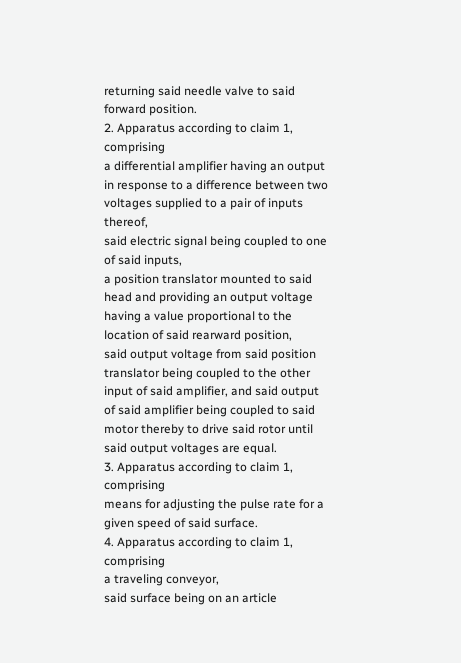returning said needle valve to said forward position.
2. Apparatus according to claim 1, comprising
a differential amplifier having an output in response to a difference between two voltages supplied to a pair of inputs thereof,
said electric signal being coupled to one of said inputs,
a position translator mounted to said head and providing an output voltage having a value proportional to the location of said rearward position,
said output voltage from said position translator being coupled to the other input of said amplifier, and said output of said amplifier being coupled to said motor thereby to drive said rotor until said output voltages are equal.
3. Apparatus according to claim 1, comprising
means for adjusting the pulse rate for a given speed of said surface.
4. Apparatus according to claim 1, comprising
a traveling conveyor,
said surface being on an article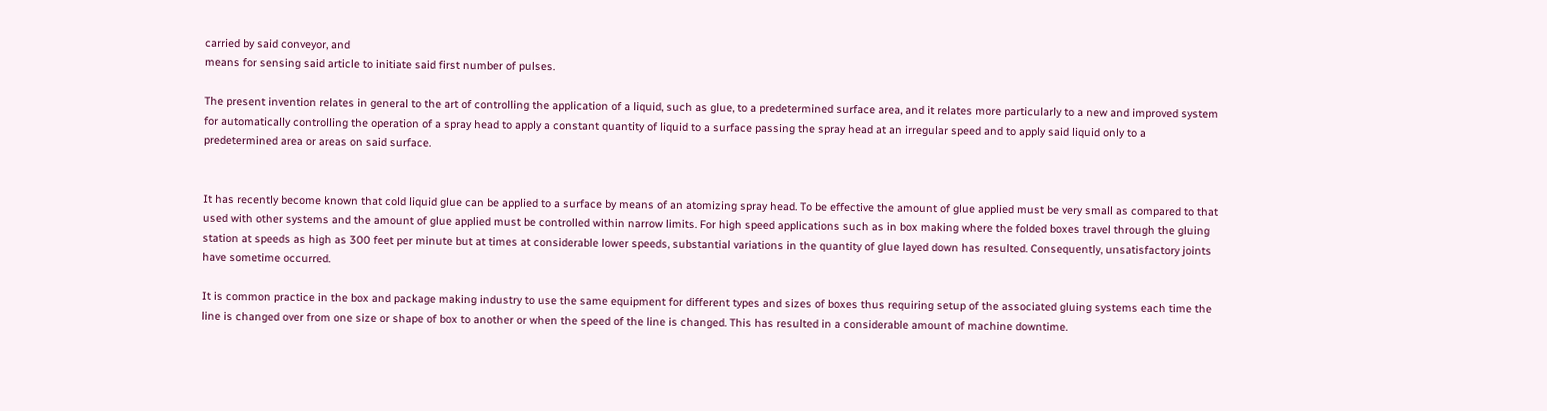carried by said conveyor, and
means for sensing said article to initiate said first number of pulses.

The present invention relates in general to the art of controlling the application of a liquid, such as glue, to a predetermined surface area, and it relates more particularly to a new and improved system for automatically controlling the operation of a spray head to apply a constant quantity of liquid to a surface passing the spray head at an irregular speed and to apply said liquid only to a predetermined area or areas on said surface.


It has recently become known that cold liquid glue can be applied to a surface by means of an atomizing spray head. To be effective the amount of glue applied must be very small as compared to that used with other systems and the amount of glue applied must be controlled within narrow limits. For high speed applications such as in box making where the folded boxes travel through the gluing station at speeds as high as 300 feet per minute but at times at considerable lower speeds, substantial variations in the quantity of glue layed down has resulted. Consequently, unsatisfactory joints have sometime occurred.

It is common practice in the box and package making industry to use the same equipment for different types and sizes of boxes thus requiring setup of the associated gluing systems each time the line is changed over from one size or shape of box to another or when the speed of the line is changed. This has resulted in a considerable amount of machine downtime.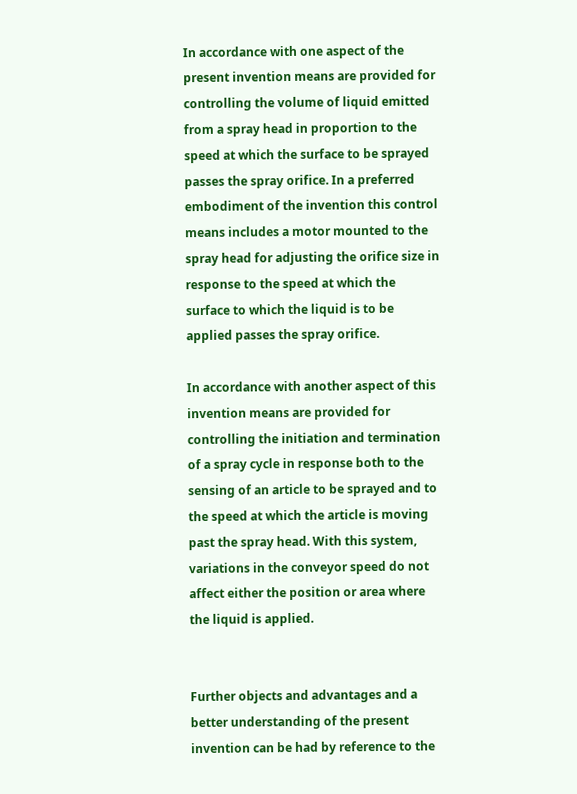In accordance with one aspect of the present invention means are provided for controlling the volume of liquid emitted from a spray head in proportion to the speed at which the surface to be sprayed passes the spray orifice. In a preferred embodiment of the invention this control means includes a motor mounted to the spray head for adjusting the orifice size in response to the speed at which the surface to which the liquid is to be applied passes the spray orifice.

In accordance with another aspect of this invention means are provided for controlling the initiation and termination of a spray cycle in response both to the sensing of an article to be sprayed and to the speed at which the article is moving past the spray head. With this system, variations in the conveyor speed do not affect either the position or area where the liquid is applied.


Further objects and advantages and a better understanding of the present invention can be had by reference to the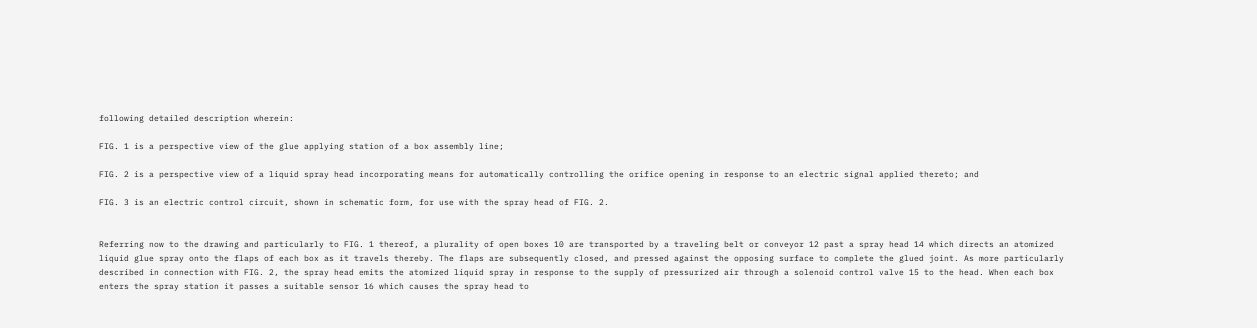following detailed description wherein:

FIG. 1 is a perspective view of the glue applying station of a box assembly line;

FIG. 2 is a perspective view of a liquid spray head incorporating means for automatically controlling the orifice opening in response to an electric signal applied thereto; and

FIG. 3 is an electric control circuit, shown in schematic form, for use with the spray head of FIG. 2.


Referring now to the drawing and particularly to FIG. 1 thereof, a plurality of open boxes 10 are transported by a traveling belt or conveyor 12 past a spray head 14 which directs an atomized liquid glue spray onto the flaps of each box as it travels thereby. The flaps are subsequently closed, and pressed against the opposing surface to complete the glued joint. As more particularly described in connection with FIG. 2, the spray head emits the atomized liquid spray in response to the supply of pressurized air through a solenoid control valve 15 to the head. When each box enters the spray station it passes a suitable sensor 16 which causes the spray head to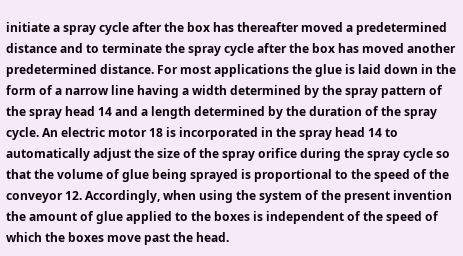initiate a spray cycle after the box has thereafter moved a predetermined distance and to terminate the spray cycle after the box has moved another predetermined distance. For most applications the glue is laid down in the form of a narrow line having a width determined by the spray pattern of the spray head 14 and a length determined by the duration of the spray cycle. An electric motor 18 is incorporated in the spray head 14 to automatically adjust the size of the spray orifice during the spray cycle so that the volume of glue being sprayed is proportional to the speed of the conveyor 12. Accordingly, when using the system of the present invention the amount of glue applied to the boxes is independent of the speed of which the boxes move past the head.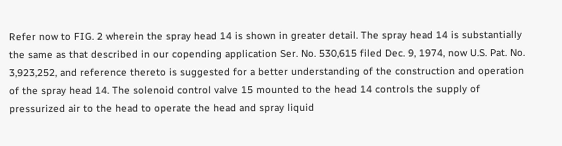Refer now to FIG. 2 wherein the spray head 14 is shown in greater detail. The spray head 14 is substantially the same as that described in our copending application Ser. No. 530,615 filed Dec. 9, 1974, now U.S. Pat. No. 3,923,252, and reference thereto is suggested for a better understanding of the construction and operation of the spray head 14. The solenoid control valve 15 mounted to the head 14 controls the supply of pressurized air to the head to operate the head and spray liquid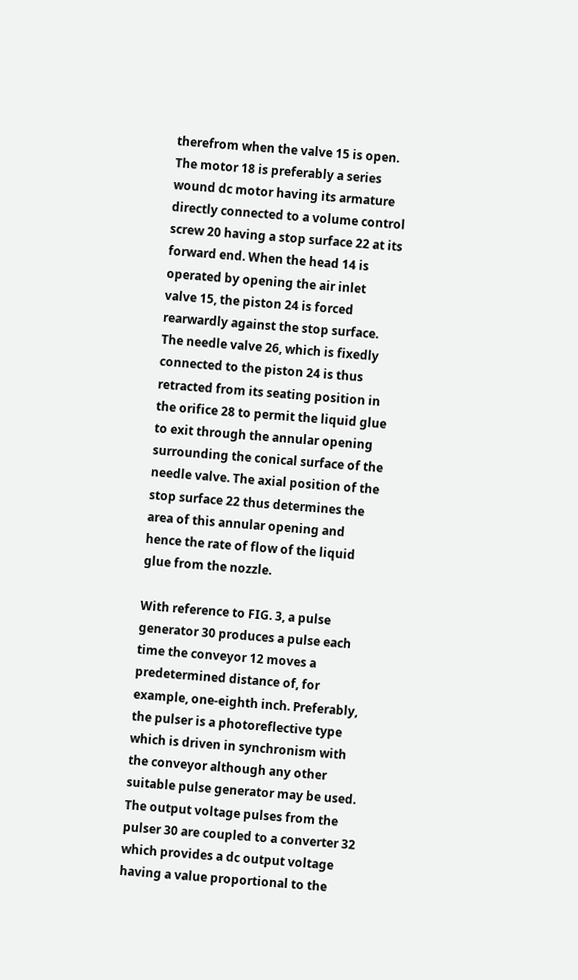therefrom when the valve 15 is open. The motor 18 is preferably a series wound dc motor having its armature directly connected to a volume control screw 20 having a stop surface 22 at its forward end. When the head 14 is operated by opening the air inlet valve 15, the piston 24 is forced rearwardly against the stop surface. The needle valve 26, which is fixedly connected to the piston 24 is thus retracted from its seating position in the orifice 28 to permit the liquid glue to exit through the annular opening surrounding the conical surface of the needle valve. The axial position of the stop surface 22 thus determines the area of this annular opening and hence the rate of flow of the liquid glue from the nozzle.

With reference to FIG. 3, a pulse generator 30 produces a pulse each time the conveyor 12 moves a predetermined distance of, for example, one-eighth inch. Preferably, the pulser is a photoreflective type which is driven in synchronism with the conveyor although any other suitable pulse generator may be used. The output voltage pulses from the pulser 30 are coupled to a converter 32 which provides a dc output voltage having a value proportional to the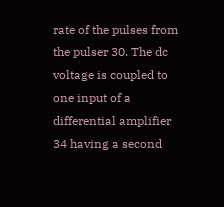rate of the pulses from the pulser 30. The dc voltage is coupled to one input of a differential amplifier 34 having a second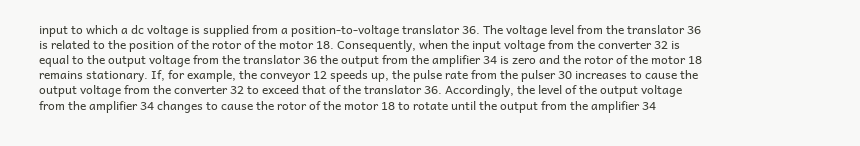input to which a dc voltage is supplied from a position-to-voltage translator 36. The voltage level from the translator 36 is related to the position of the rotor of the motor 18. Consequently, when the input voltage from the converter 32 is equal to the output voltage from the translator 36 the output from the amplifier 34 is zero and the rotor of the motor 18 remains stationary. If, for example, the conveyor 12 speeds up, the pulse rate from the pulser 30 increases to cause the output voltage from the converter 32 to exceed that of the translator 36. Accordingly, the level of the output voltage from the amplifier 34 changes to cause the rotor of the motor 18 to rotate until the output from the amplifier 34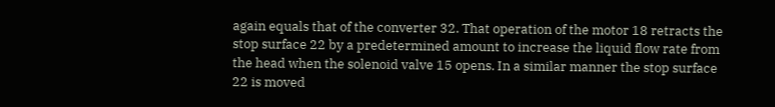again equals that of the converter 32. That operation of the motor 18 retracts the stop surface 22 by a predetermined amount to increase the liquid flow rate from the head when the solenoid valve 15 opens. In a similar manner the stop surface 22 is moved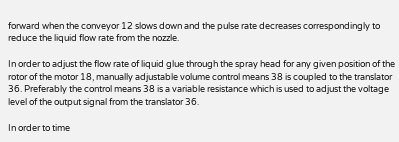forward when the conveyor 12 slows down and the pulse rate decreases correspondingly to reduce the liquid flow rate from the nozzle.

In order to adjust the flow rate of liquid glue through the spray head for any given position of the rotor of the motor 18, manually adjustable volume control means 38 is coupled to the translator 36. Preferably the control means 38 is a variable resistance which is used to adjust the voltage level of the output signal from the translator 36.

In order to time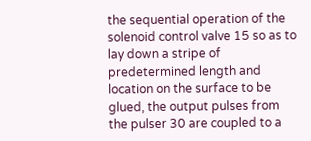the sequential operation of the solenoid control valve 15 so as to lay down a stripe of predetermined length and location on the surface to be glued, the output pulses from the pulser 30 are coupled to a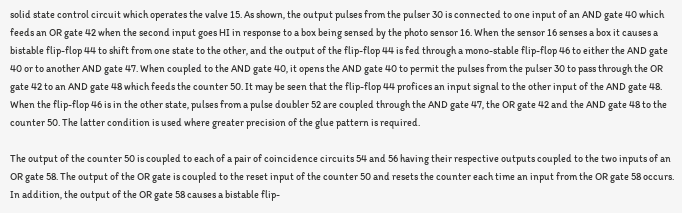solid state control circuit which operates the valve 15. As shown, the output pulses from the pulser 30 is connected to one input of an AND gate 40 which feeds an OR gate 42 when the second input goes HI in response to a box being sensed by the photo sensor 16. When the sensor 16 senses a box it causes a bistable flip-flop 44 to shift from one state to the other, and the output of the flip-flop 44 is fed through a mono-stable flip-flop 46 to either the AND gate 40 or to another AND gate 47. When coupled to the AND gate 40, it opens the AND gate 40 to permit the pulses from the pulser 30 to pass through the OR gate 42 to an AND gate 48 which feeds the counter 50. It may be seen that the flip-flop 44 profices an input signal to the other input of the AND gate 48. When the flip-flop 46 is in the other state, pulses from a pulse doubler 52 are coupled through the AND gate 47, the OR gate 42 and the AND gate 48 to the counter 50. The latter condition is used where greater precision of the glue pattern is required.

The output of the counter 50 is coupled to each of a pair of coincidence circuits 54 and 56 having their respective outputs coupled to the two inputs of an OR gate 58. The output of the OR gate is coupled to the reset input of the counter 50 and resets the counter each time an input from the OR gate 58 occurs. In addition, the output of the OR gate 58 causes a bistable flip-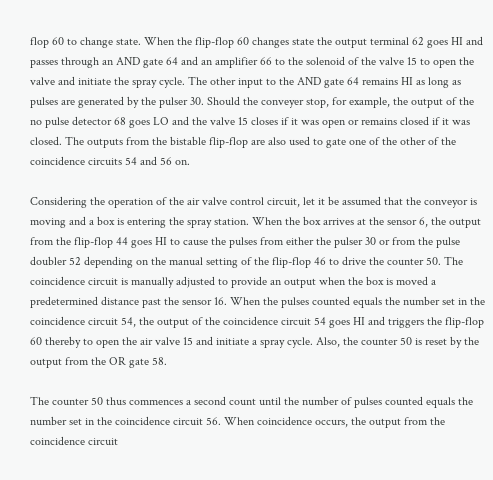flop 60 to change state. When the flip-flop 60 changes state the output terminal 62 goes HI and passes through an AND gate 64 and an amplifier 66 to the solenoid of the valve 15 to open the valve and initiate the spray cycle. The other input to the AND gate 64 remains HI as long as pulses are generated by the pulser 30. Should the conveyer stop, for example, the output of the no pulse detector 68 goes LO and the valve 15 closes if it was open or remains closed if it was closed. The outputs from the bistable flip-flop are also used to gate one of the other of the coincidence circuits 54 and 56 on.

Considering the operation of the air valve control circuit, let it be assumed that the conveyor is moving and a box is entering the spray station. When the box arrives at the sensor 6, the output from the flip-flop 44 goes HI to cause the pulses from either the pulser 30 or from the pulse doubler 52 depending on the manual setting of the flip-flop 46 to drive the counter 50. The coincidence circuit is manually adjusted to provide an output when the box is moved a predetermined distance past the sensor 16. When the pulses counted equals the number set in the coincidence circuit 54, the output of the coincidence circuit 54 goes HI and triggers the flip-flop 60 thereby to open the air valve 15 and initiate a spray cycle. Also, the counter 50 is reset by the output from the OR gate 58.

The counter 50 thus commences a second count until the number of pulses counted equals the number set in the coincidence circuit 56. When coincidence occurs, the output from the coincidence circuit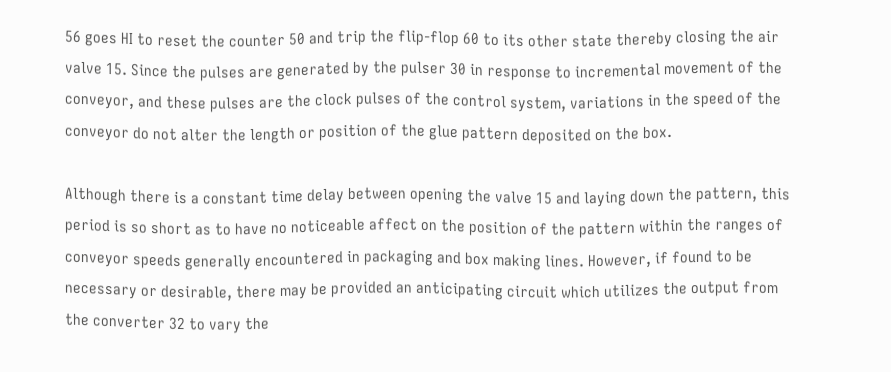56 goes HI to reset the counter 50 and trip the flip-flop 60 to its other state thereby closing the air valve 15. Since the pulses are generated by the pulser 30 in response to incremental movement of the conveyor, and these pulses are the clock pulses of the control system, variations in the speed of the conveyor do not alter the length or position of the glue pattern deposited on the box.

Although there is a constant time delay between opening the valve 15 and laying down the pattern, this period is so short as to have no noticeable affect on the position of the pattern within the ranges of conveyor speeds generally encountered in packaging and box making lines. However, if found to be necessary or desirable, there may be provided an anticipating circuit which utilizes the output from the converter 32 to vary the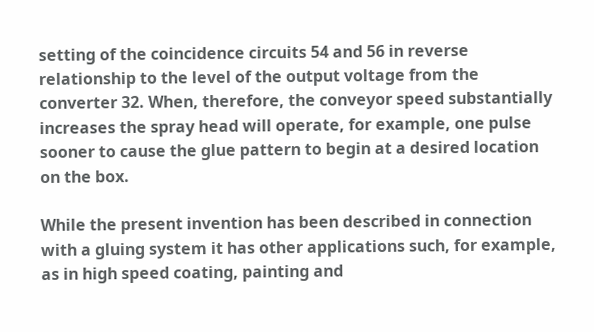setting of the coincidence circuits 54 and 56 in reverse relationship to the level of the output voltage from the converter 32. When, therefore, the conveyor speed substantially increases the spray head will operate, for example, one pulse sooner to cause the glue pattern to begin at a desired location on the box.

While the present invention has been described in connection with a gluing system it has other applications such, for example, as in high speed coating, painting and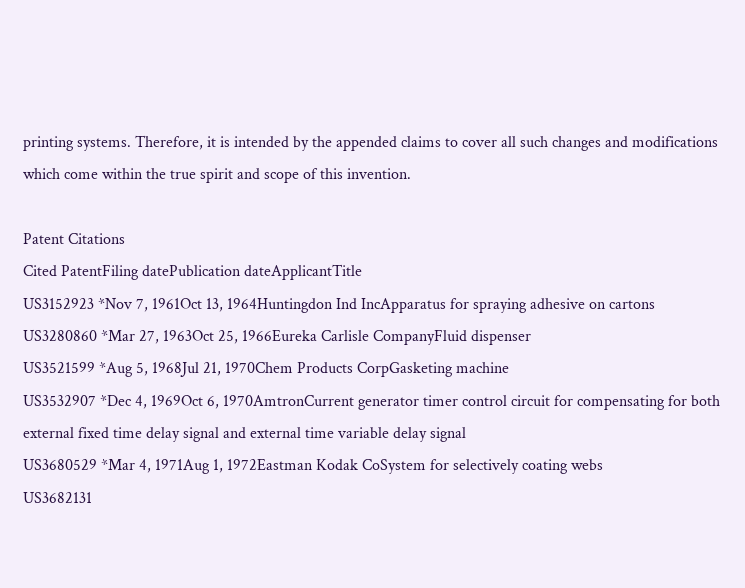printing systems. Therefore, it is intended by the appended claims to cover all such changes and modifications which come within the true spirit and scope of this invention.

Patent Citations
Cited PatentFiling datePublication dateApplicantTitle
US3152923 *Nov 7, 1961Oct 13, 1964Huntingdon Ind IncApparatus for spraying adhesive on cartons
US3280860 *Mar 27, 1963Oct 25, 1966Eureka Carlisle CompanyFluid dispenser
US3521599 *Aug 5, 1968Jul 21, 1970Chem Products CorpGasketing machine
US3532907 *Dec 4, 1969Oct 6, 1970AmtronCurrent generator timer control circuit for compensating for both external fixed time delay signal and external time variable delay signal
US3680529 *Mar 4, 1971Aug 1, 1972Eastman Kodak CoSystem for selectively coating webs
US3682131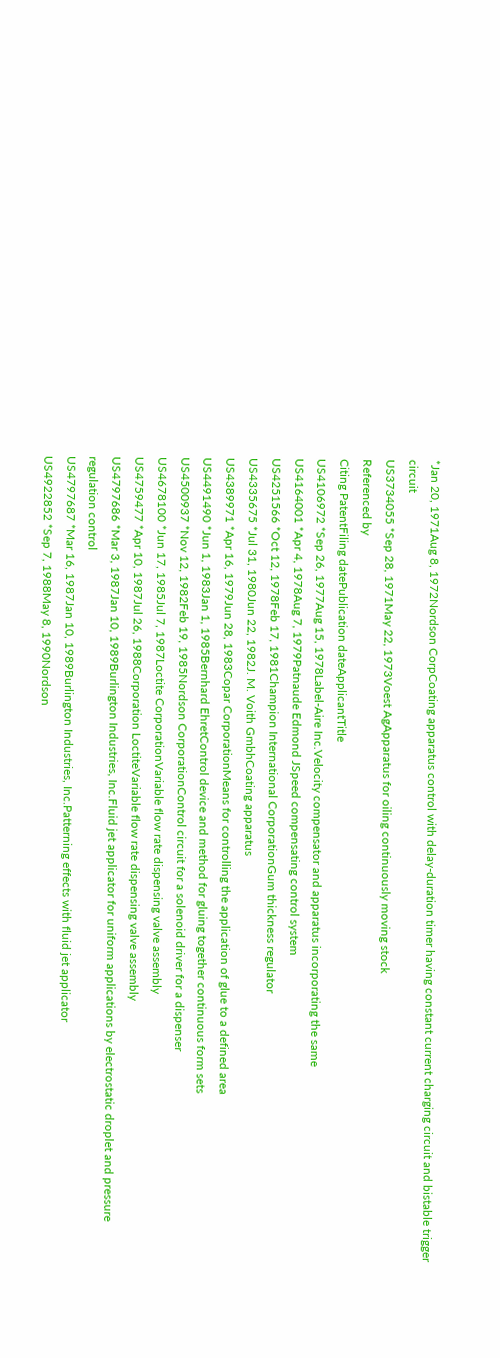*Jan 20, 1971Aug 8, 1972Nordson CorpCoating apparatus control with delay-duration timer having constant current charging circuit and bistable trigger circuit
US3734055 *Sep 28, 1971May 22, 1973Voest AgApparatus for oiling continuously moving stock
Referenced by
Citing PatentFiling datePublication dateApplicantTitle
US4106972 *Sep 26, 1977Aug 15, 1978Label-Aire Inc.Velocity compensator and apparatus incorporating the same
US4164001 *Apr 4, 1978Aug 7, 1979Patnaude Edmond JSpeed compensating control system
US4251566 *Oct 12, 1978Feb 17, 1981Champion International CorporationGum thickness regulator
US4335675 *Jul 31, 1980Jun 22, 1982J. M. Voith GmbhCoating apparatus
US4389971 *Apr 16, 1979Jun 28, 1983Copar CorporationMeans for controlling the application of glue to a defined area
US4491490 *Jun 1, 1983Jan 1, 1985Bernhard EhretControl device and method for gluing together continuous form sets
US4500937 *Nov 12, 1982Feb 19, 1985Nordson CorporationControl circuit for a solenoid driver for a dispenser
US4678100 *Jun 17, 1985Jul 7, 1987Loctite CorporationVariable flow rate dispensing valve assembly
US4759477 *Apr 10, 1987Jul 26, 1988Corporation LoctiteVariable flow rate dispensing valve assembly
US4797686 *Mar 3, 1987Jan 10, 1989Burlington Industries, Inc.Fluid jet applicator for uniform applications by electrostatic droplet and pressure regulation control
US4797687 *Mar 16, 1987Jan 10, 1989Burlington Industries, Inc.Patterning effects with fluid jet applicator
US4922852 *Sep 7, 1988May 8, 1990Nordson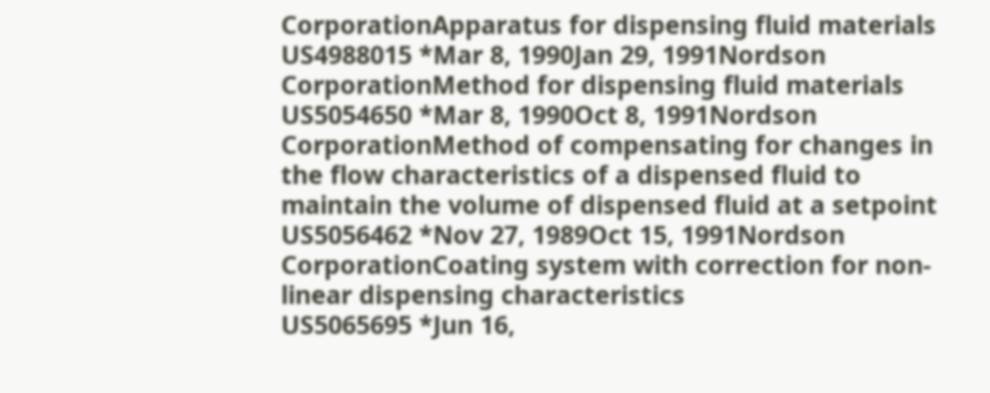CorporationApparatus for dispensing fluid materials
US4988015 *Mar 8, 1990Jan 29, 1991Nordson CorporationMethod for dispensing fluid materials
US5054650 *Mar 8, 1990Oct 8, 1991Nordson CorporationMethod of compensating for changes in the flow characteristics of a dispensed fluid to maintain the volume of dispensed fluid at a setpoint
US5056462 *Nov 27, 1989Oct 15, 1991Nordson CorporationCoating system with correction for non-linear dispensing characteristics
US5065695 *Jun 16,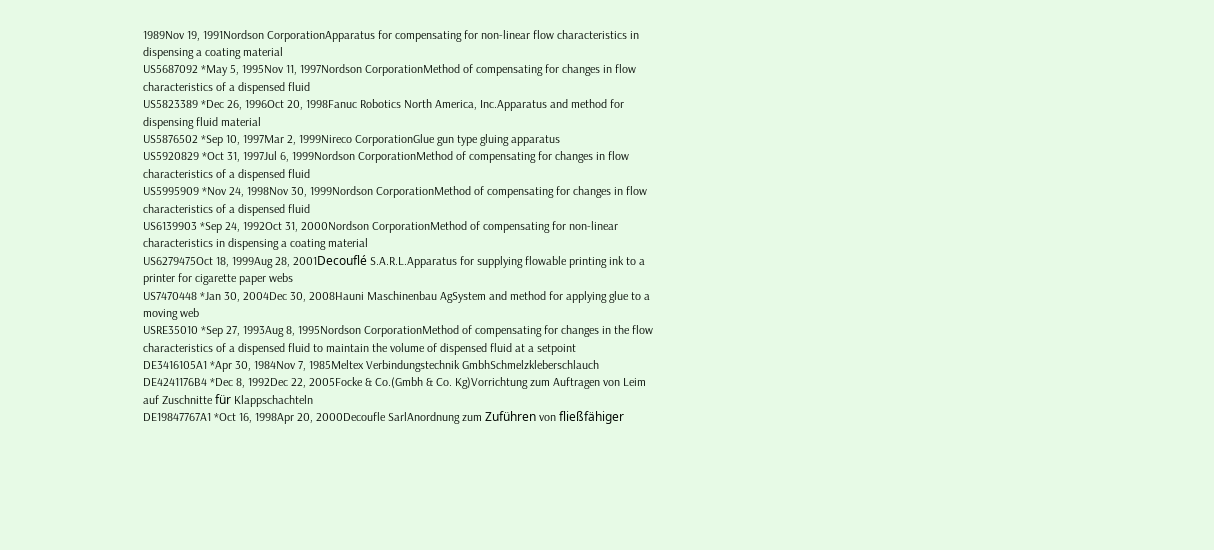1989Nov 19, 1991Nordson CorporationApparatus for compensating for non-linear flow characteristics in dispensing a coating material
US5687092 *May 5, 1995Nov 11, 1997Nordson CorporationMethod of compensating for changes in flow characteristics of a dispensed fluid
US5823389 *Dec 26, 1996Oct 20, 1998Fanuc Robotics North America, Inc.Apparatus and method for dispensing fluid material
US5876502 *Sep 10, 1997Mar 2, 1999Nireco CorporationGlue gun type gluing apparatus
US5920829 *Oct 31, 1997Jul 6, 1999Nordson CorporationMethod of compensating for changes in flow characteristics of a dispensed fluid
US5995909 *Nov 24, 1998Nov 30, 1999Nordson CorporationMethod of compensating for changes in flow characteristics of a dispensed fluid
US6139903 *Sep 24, 1992Oct 31, 2000Nordson CorporationMethod of compensating for non-linear characteristics in dispensing a coating material
US6279475Oct 18, 1999Aug 28, 2001Decouflé S.A.R.L.Apparatus for supplying flowable printing ink to a printer for cigarette paper webs
US7470448 *Jan 30, 2004Dec 30, 2008Hauni Maschinenbau AgSystem and method for applying glue to a moving web
USRE35010 *Sep 27, 1993Aug 8, 1995Nordson CorporationMethod of compensating for changes in the flow characteristics of a dispensed fluid to maintain the volume of dispensed fluid at a setpoint
DE3416105A1 *Apr 30, 1984Nov 7, 1985Meltex Verbindungstechnik GmbhSchmelzkleberschlauch
DE4241176B4 *Dec 8, 1992Dec 22, 2005Focke & Co.(Gmbh & Co. Kg)Vorrichtung zum Auftragen von Leim auf Zuschnitte für Klappschachteln
DE19847767A1 *Oct 16, 1998Apr 20, 2000Decoufle SarlAnordnung zum Zuführen von fließfähiger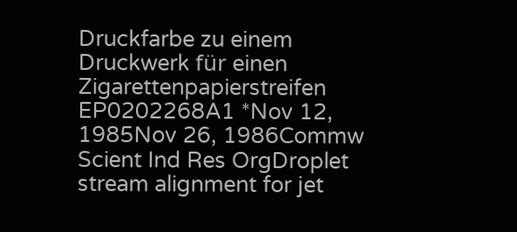Druckfarbe zu einem Druckwerk für einen Zigarettenpapierstreifen
EP0202268A1 *Nov 12, 1985Nov 26, 1986Commw Scient Ind Res OrgDroplet stream alignment for jet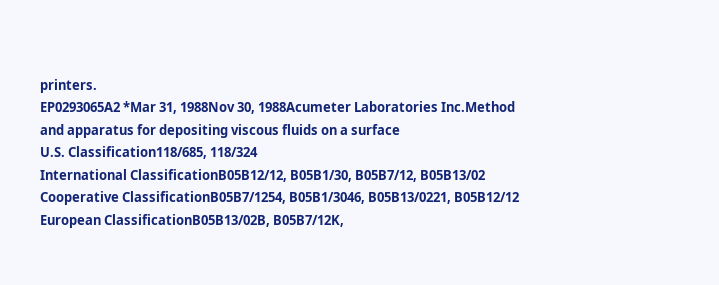printers.
EP0293065A2 *Mar 31, 1988Nov 30, 1988Acumeter Laboratories Inc.Method and apparatus for depositing viscous fluids on a surface
U.S. Classification118/685, 118/324
International ClassificationB05B12/12, B05B1/30, B05B7/12, B05B13/02
Cooperative ClassificationB05B7/1254, B05B1/3046, B05B13/0221, B05B12/12
European ClassificationB05B13/02B, B05B7/12K,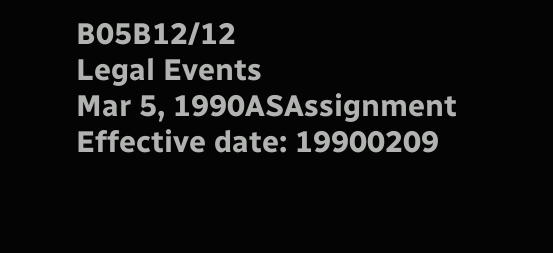B05B12/12
Legal Events
Mar 5, 1990ASAssignment
Effective date: 19900209